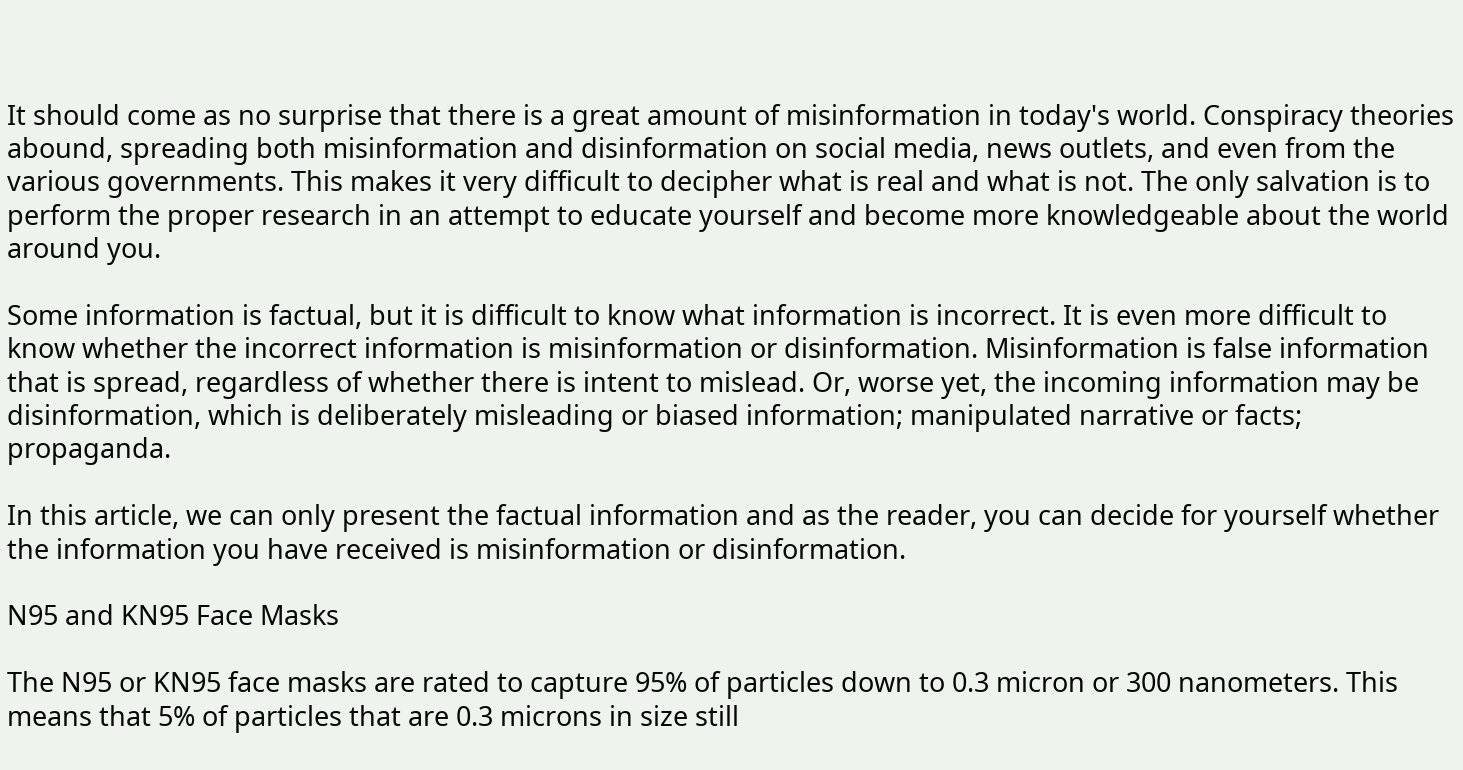It should come as no surprise that there is a great amount of misinformation in today's world. Conspiracy theories abound, spreading both misinformation and disinformation on social media, news outlets, and even from the various governments. This makes it very difficult to decipher what is real and what is not. The only salvation is to perform the proper research in an attempt to educate yourself and become more knowledgeable about the world around you.

Some information is factual, but it is difficult to know what information is incorrect. It is even more difficult to know whether the incorrect information is misinformation or disinformation. Misinformation is false information that is spread, regardless of whether there is intent to mislead. Or, worse yet, the incoming information may be disinformation, which is deliberately misleading or biased information; manipulated narrative or facts; propaganda.

In this article, we can only present the factual information and as the reader, you can decide for yourself whether the information you have received is misinformation or disinformation.

N95 and KN95 Face Masks

The N95 or KN95 face masks are rated to capture 95% of particles down to 0.3 micron or 300 nanometers. This means that 5% of particles that are 0.3 microns in size still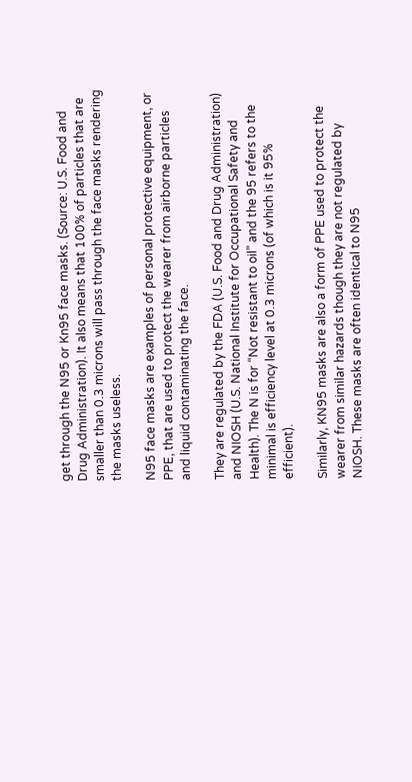get through the N95 or Kn95 face masks. (Source: U.S. Food and Drug Administration). It also means that 100% of particles that are smaller than 0.3 microns will pass through the face masks rendering the masks useless.

N95 face masks are examples of personal protective equipment, or PPE, that are used to protect the wearer from airborne particles and liquid contaminating the face.

They are regulated by the FDA (U.S. Food and Drug Administration) and NIOSH (U.S. National Institute for Occupational Safety and Health). The N is for “Not resistant to oil” and the 95 refers to the minimal is efficiency level at 0.3 microns (of which is it 95% efficient).

Similarly, KN95 masks are also a form of PPE used to protect the wearer from similar hazards though they are not regulated by NIOSH. These masks are often identical to N95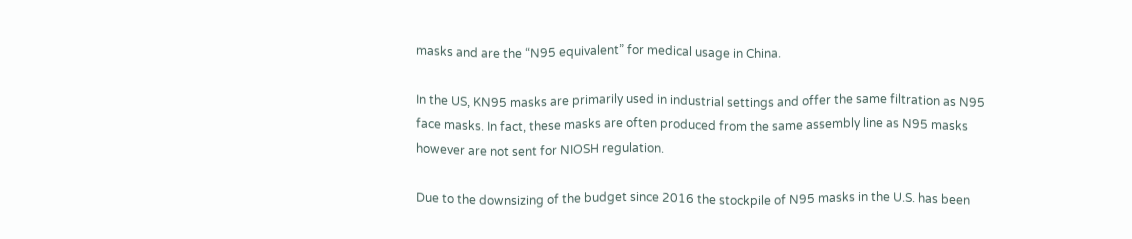masks and are the “N95 equivalent” for medical usage in China.

In the US, KN95 masks are primarily used in industrial settings and offer the same filtration as N95 face masks. In fact, these masks are often produced from the same assembly line as N95 masks however are not sent for NIOSH regulation.

Due to the downsizing of the budget since 2016 the stockpile of N95 masks in the U.S. has been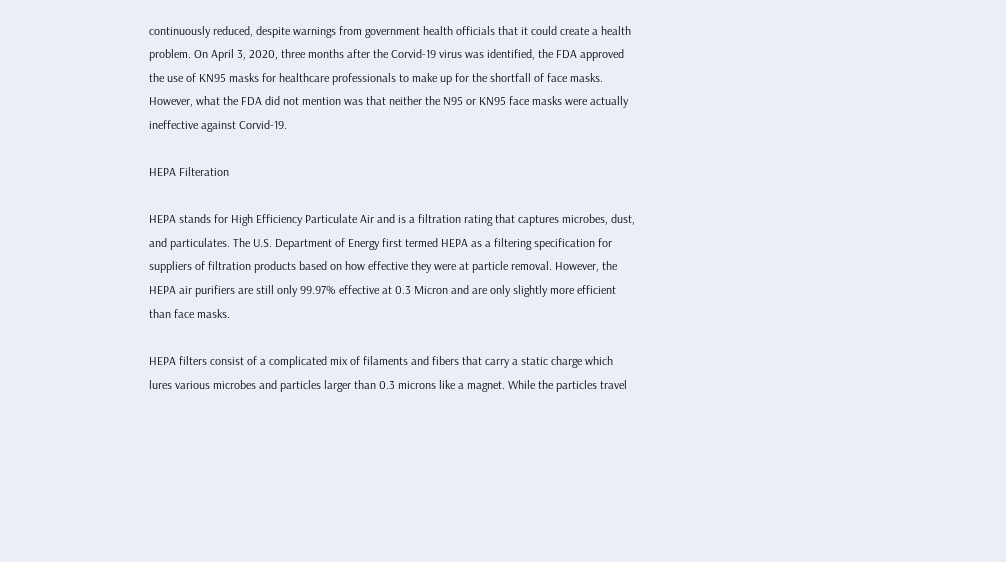continuously reduced, despite warnings from government health officials that it could create a health problem. On April 3, 2020, three months after the Corvid-19 virus was identified, the FDA approved the use of KN95 masks for healthcare professionals to make up for the shortfall of face masks. However, what the FDA did not mention was that neither the N95 or KN95 face masks were actually ineffective against Corvid-19.

HEPA Filteration

HEPA stands for High Efficiency Particulate Air and is a filtration rating that captures microbes, dust, and particulates. The U.S. Department of Energy first termed HEPA as a filtering specification for suppliers of filtration products based on how effective they were at particle removal. However, the HEPA air purifiers are still only 99.97% effective at 0.3 Micron and are only slightly more efficient than face masks.

HEPA filters consist of a complicated mix of filaments and fibers that carry a static charge which lures various microbes and particles larger than 0.3 microns like a magnet. While the particles travel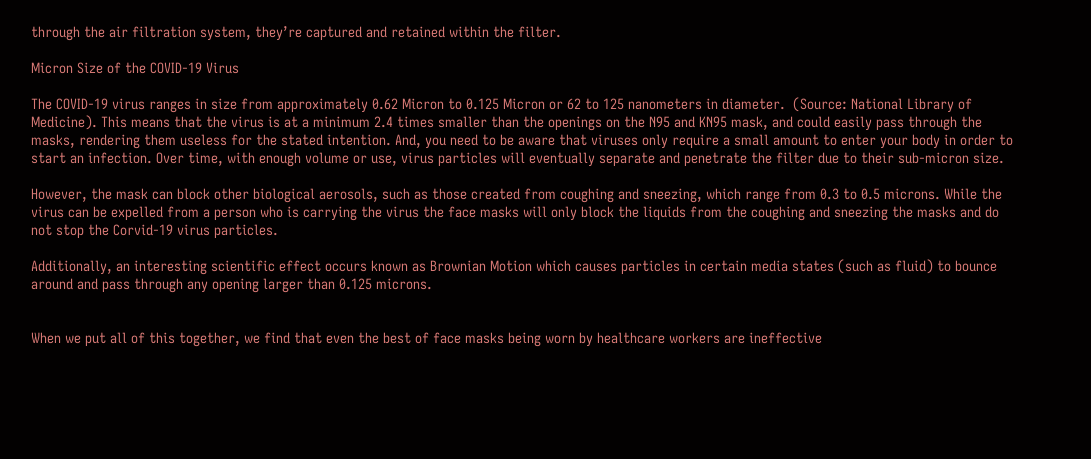through the air filtration system, they’re captured and retained within the filter.

Micron Size of the COVID-19 Virus

The COVID-19 virus ranges in size from approximately 0.62 Micron to 0.125 Micron or 62 to 125 nanometers in diameter.  (Source: National Library of Medicine). This means that the virus is at a minimum 2.4 times smaller than the openings on the N95 and KN95 mask, and could easily pass through the masks, rendering them useless for the stated intention. And, you need to be aware that viruses only require a small amount to enter your body in order to start an infection. Over time, with enough volume or use, virus particles will eventually separate and penetrate the filter due to their sub-micron size.

However, the mask can block other biological aerosols, such as those created from coughing and sneezing, which range from 0.3 to 0.5 microns. While the virus can be expelled from a person who is carrying the virus the face masks will only block the liquids from the coughing and sneezing the masks and do not stop the Corvid-19 virus particles.

Additionally, an interesting scientific effect occurs known as Brownian Motion which causes particles in certain media states (such as fluid) to bounce around and pass through any opening larger than 0.125 microns.


When we put all of this together, we find that even the best of face masks being worn by healthcare workers are ineffective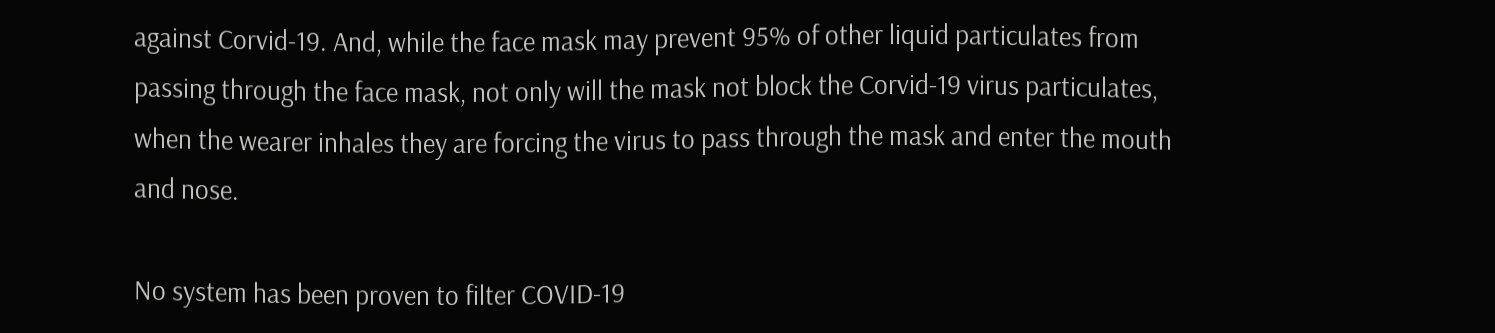against Corvid-19. And, while the face mask may prevent 95% of other liquid particulates from passing through the face mask, not only will the mask not block the Corvid-19 virus particulates, when the wearer inhales they are forcing the virus to pass through the mask and enter the mouth and nose.

No system has been proven to filter COVID-19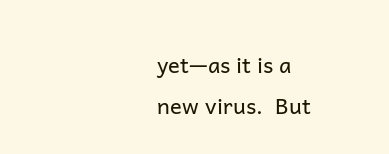yet—as it is a new virus.  But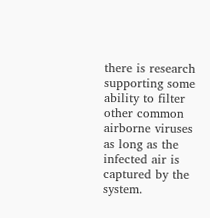there is research supporting some ability to filter other common airborne viruses as long as the infected air is captured by the system.